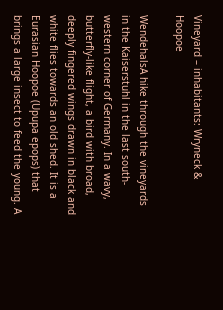Vineyard – inhabitants: Wryneck & Hoopoe

WendehalsA hike through the vineyards in the Kaiserstuhl in the last south-western corner of Germany. In a wavy, butterfly-like flight, a bird with broad, deeply fingered wings drawn in black and white flies towards an old shed. It is a Eurasian Hoopoe (Upupa epops) that brings a large insect to feed the young. A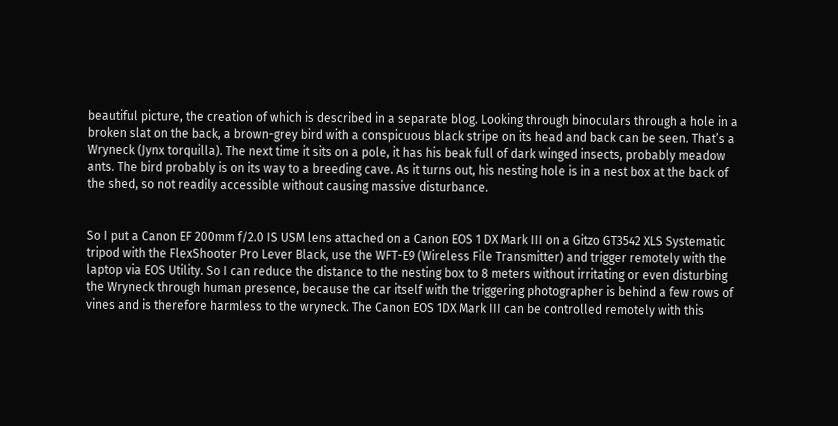beautiful picture, the creation of which is described in a separate blog. Looking through binoculars through a hole in a broken slat on the back, a brown-grey bird with a conspicuous black stripe on its head and back can be seen. That’s a Wryneck (Jynx torquilla). The next time it sits on a pole, it has his beak full of dark winged insects, probably meadow ants. The bird probably is on its way to a breeding cave. As it turns out, his nesting hole is in a nest box at the back of the shed, so not readily accessible without causing massive disturbance.


So I put a Canon EF 200mm f/2.0 IS USM lens attached on a Canon EOS 1 DX Mark III on a Gitzo GT3542 XLS Systematic tripod with the FlexShooter Pro Lever Black, use the WFT-E9 (Wireless File Transmitter) and trigger remotely with the laptop via EOS Utility. So I can reduce the distance to the nesting box to 8 meters without irritating or even disturbing the Wryneck through human presence, because the car itself with the triggering photographer is behind a few rows of vines and is therefore harmless to the wryneck. The Canon EOS 1DX Mark III can be controlled remotely with this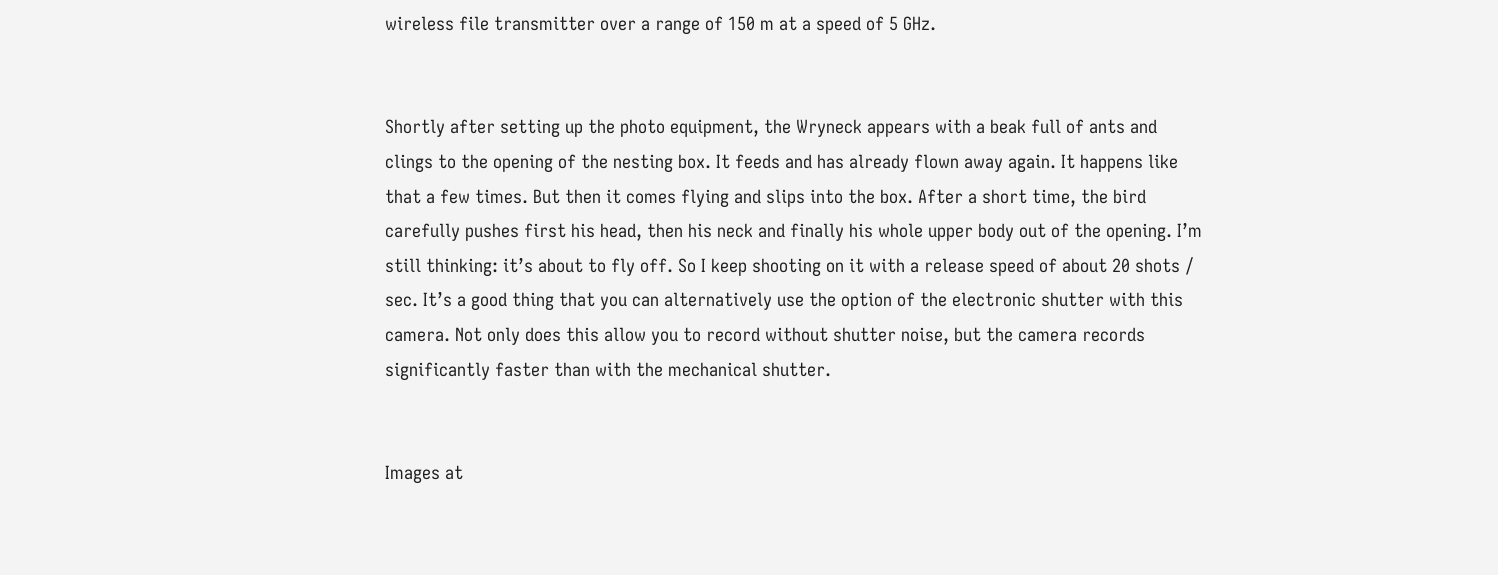wireless file transmitter over a range of 150 m at a speed of 5 GHz.


Shortly after setting up the photo equipment, the Wryneck appears with a beak full of ants and clings to the opening of the nesting box. It feeds and has already flown away again. It happens like that a few times. But then it comes flying and slips into the box. After a short time, the bird carefully pushes first his head, then his neck and finally his whole upper body out of the opening. I’m still thinking: it’s about to fly off. So I keep shooting on it with a release speed of about 20 shots / sec. It’s a good thing that you can alternatively use the option of the electronic shutter with this camera. Not only does this allow you to record without shutter noise, but the camera records significantly faster than with the mechanical shutter.


Images at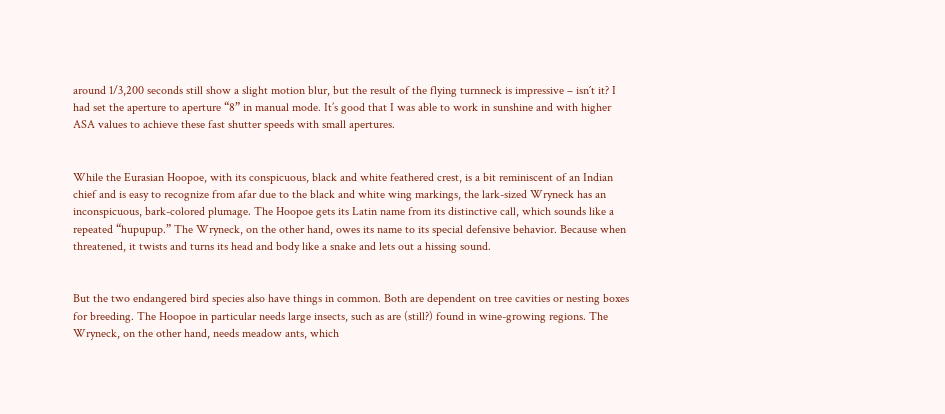around 1/3,200 seconds still show a slight motion blur, but the result of the flying turnneck is impressive – isn´t it? I had set the aperture to aperture “8” in manual mode. It’s good that I was able to work in sunshine and with higher ASA values to achieve these fast shutter speeds with small apertures.


While the Eurasian Hoopoe, with its conspicuous, black and white feathered crest, is a bit reminiscent of an Indian chief and is easy to recognize from afar due to the black and white wing markings, the lark-sized Wryneck has an inconspicuous, bark-colored plumage. The Hoopoe gets its Latin name from its distinctive call, which sounds like a repeated “hupupup.” The Wryneck, on the other hand, owes its name to its special defensive behavior. Because when threatened, it twists and turns its head and body like a snake and lets out a hissing sound.


But the two endangered bird species also have things in common. Both are dependent on tree cavities or nesting boxes for breeding. The Hoopoe in particular needs large insects, such as are (still?) found in wine-growing regions. The Wryneck, on the other hand, needs meadow ants, which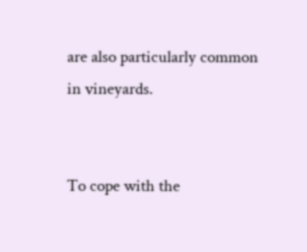are also particularly common in vineyards.


To cope with the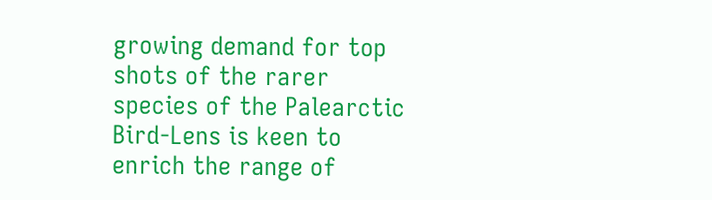growing demand for top shots of the rarer species of the Palearctic Bird-Lens is keen to enrich the range of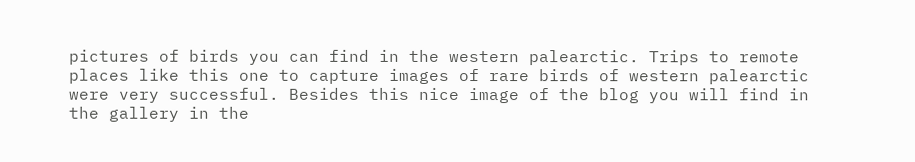pictures of birds you can find in the western palearctic. Trips to remote places like this one to capture images of rare birds of western palearctic were very successful. Besides this nice image of the blog you will find in the gallery in the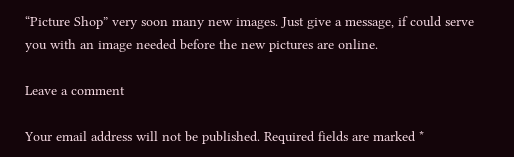“Picture Shop” very soon many new images. Just give a message, if could serve you with an image needed before the new pictures are online.

Leave a comment

Your email address will not be published. Required fields are marked *